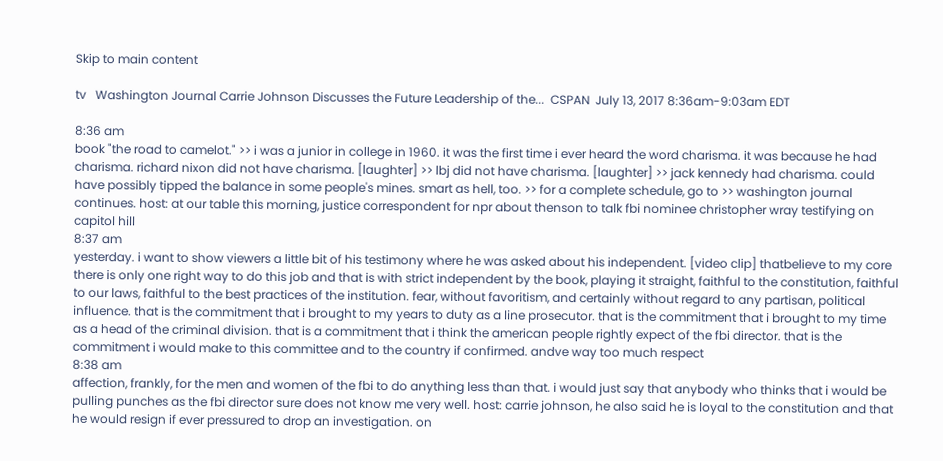Skip to main content

tv   Washington Journal Carrie Johnson Discusses the Future Leadership of the...  CSPAN  July 13, 2017 8:36am-9:03am EDT

8:36 am
book "the road to camelot." >> i was a junior in college in 1960. it was the first time i ever heard the word charisma. it was because he had charisma. richard nixon did not have charisma. [laughter] >> lbj did not have charisma. [laughter] >> jack kennedy had charisma. could have possibly tipped the balance in some people's mines. smart as hell, too. >> for a complete schedule, go to >> washington journal continues. host: at our table this morning, justice correspondent for npr about thenson to talk fbi nominee christopher wray testifying on capitol hill
8:37 am
yesterday. i want to show viewers a little bit of his testimony where he was asked about his independent. [video clip] thatbelieve to my core there is only one right way to do this job and that is with strict independent by the book, playing it straight, faithful to the constitution, faithful to our laws, faithful to the best practices of the institution. fear, without favoritism, and certainly without regard to any partisan, political influence. that is the commitment that i brought to my years to duty as a line prosecutor. that is the commitment that i brought to my time as a head of the criminal division. that is a commitment that i think the american people rightly expect of the fbi director. that is the commitment i would make to this committee and to the country if confirmed. andve way too much respect
8:38 am
affection, frankly, for the men and women of the fbi to do anything less than that. i would just say that anybody who thinks that i would be pulling punches as the fbi director sure does not know me very well. host: carrie johnson, he also said he is loyal to the constitution and that he would resign if ever pressured to drop an investigation. on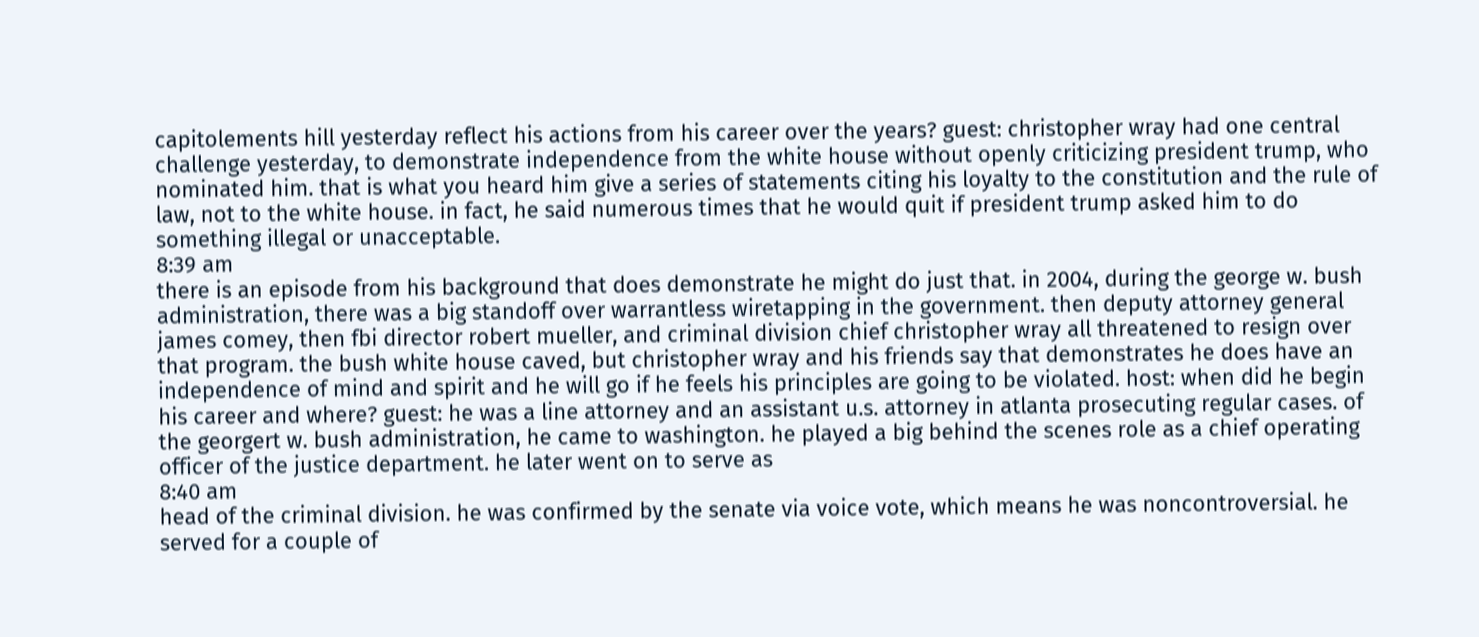capitolements hill yesterday reflect his actions from his career over the years? guest: christopher wray had one central challenge yesterday, to demonstrate independence from the white house without openly criticizing president trump, who nominated him. that is what you heard him give a series of statements citing his loyalty to the constitution and the rule of law, not to the white house. in fact, he said numerous times that he would quit if president trump asked him to do something illegal or unacceptable.
8:39 am
there is an episode from his background that does demonstrate he might do just that. in 2004, during the george w. bush administration, there was a big standoff over warrantless wiretapping in the government. then deputy attorney general james comey, then fbi director robert mueller, and criminal division chief christopher wray all threatened to resign over that program. the bush white house caved, but christopher wray and his friends say that demonstrates he does have an independence of mind and spirit and he will go if he feels his principles are going to be violated. host: when did he begin his career and where? guest: he was a line attorney and an assistant u.s. attorney in atlanta prosecuting regular cases. of the georgert w. bush administration, he came to washington. he played a big behind the scenes role as a chief operating officer of the justice department. he later went on to serve as
8:40 am
head of the criminal division. he was confirmed by the senate via voice vote, which means he was noncontroversial. he served for a couple of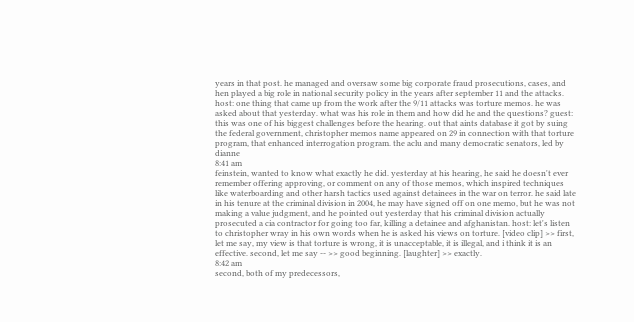years in that post. he managed and oversaw some big corporate fraud prosecutions, cases, and hen played a big role in national security policy in the years after september 11 and the attacks. host: one thing that came up from the work after the 9/11 attacks was torture memos. he was asked about that yesterday. what was his role in them and how did he and the questions? guest: this was one of his biggest challenges before the hearing. out that aints database it got by suing the federal government, christopher memos name appeared on 29 in connection with that torture program, that enhanced interrogation program. the aclu and many democratic senators, led by dianne
8:41 am
feinstein, wanted to know what exactly he did. yesterday at his hearing, he said he doesn't ever remember offering approving, or comment on any of those memos, which inspired techniques like waterboarding and other harsh tactics used against detainees in the war on terror. he said late in his tenure at the criminal division in 2004, he may have signed off on one memo, but he was not making a value judgment, and he pointed out yesterday that his criminal division actually prosecuted a cia contractor for going too far, killing a detainee and afghanistan. host: let's listen to christopher wray in his own words when he is asked his views on torture. [video clip] >> first, let me say, my view is that torture is wrong, it is unacceptable, it is illegal, and i think it is an effective. second, let me say -- >> good beginning. [laughter] >> exactly.
8:42 am
second, both of my predecessors,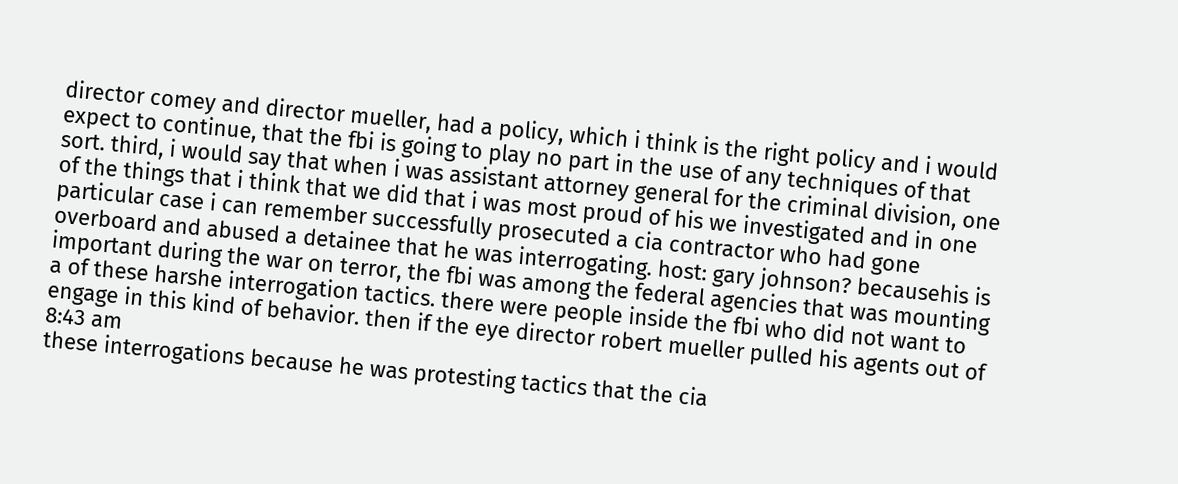director comey and director mueller, had a policy, which i think is the right policy and i would expect to continue, that the fbi is going to play no part in the use of any techniques of that sort. third, i would say that when i was assistant attorney general for the criminal division, one of the things that i think that we did that i was most proud of his we investigated and in one particular case i can remember successfully prosecuted a cia contractor who had gone overboard and abused a detainee that he was interrogating. host: gary johnson? becausehis is important during the war on terror, the fbi was among the federal agencies that was mounting a of these harshe interrogation tactics. there were people inside the fbi who did not want to engage in this kind of behavior. then if the eye director robert mueller pulled his agents out of
8:43 am
these interrogations because he was protesting tactics that the cia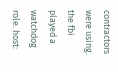contractors were using. the fbi played a watchdog role. host: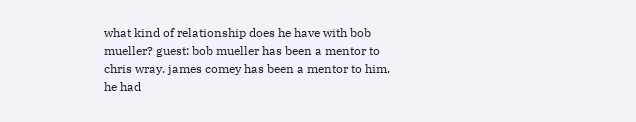what kind of relationship does he have with bob mueller? guest: bob mueller has been a mentor to chris wray. james comey has been a mentor to him. he had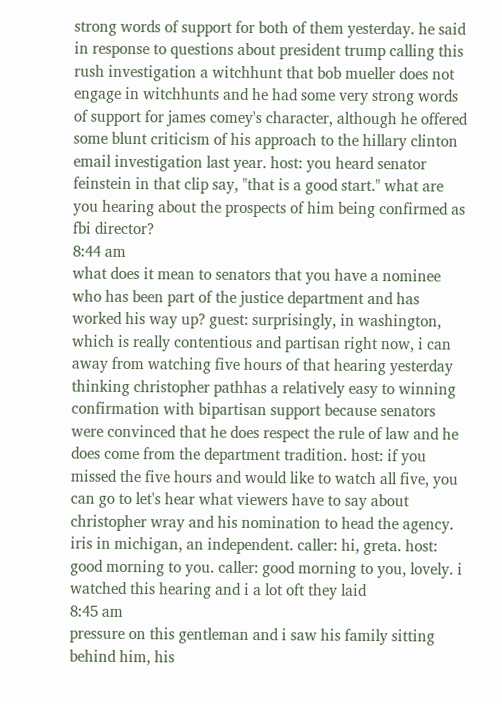strong words of support for both of them yesterday. he said in response to questions about president trump calling this rush investigation a witchhunt that bob mueller does not engage in witchhunts and he had some very strong words of support for james comey's character, although he offered some blunt criticism of his approach to the hillary clinton email investigation last year. host: you heard senator feinstein in that clip say, "that is a good start." what are you hearing about the prospects of him being confirmed as fbi director?
8:44 am
what does it mean to senators that you have a nominee who has been part of the justice department and has worked his way up? guest: surprisingly, in washington, which is really contentious and partisan right now, i can away from watching five hours of that hearing yesterday thinking christopher pathhas a relatively easy to winning confirmation with bipartisan support because senators were convinced that he does respect the rule of law and he does come from the department tradition. host: if you missed the five hours and would like to watch all five, you can go to let's hear what viewers have to say about christopher wray and his nomination to head the agency. iris in michigan, an independent. caller: hi, greta. host: good morning to you. caller: good morning to you, lovely. i watched this hearing and i a lot oft they laid
8:45 am
pressure on this gentleman and i saw his family sitting behind him, his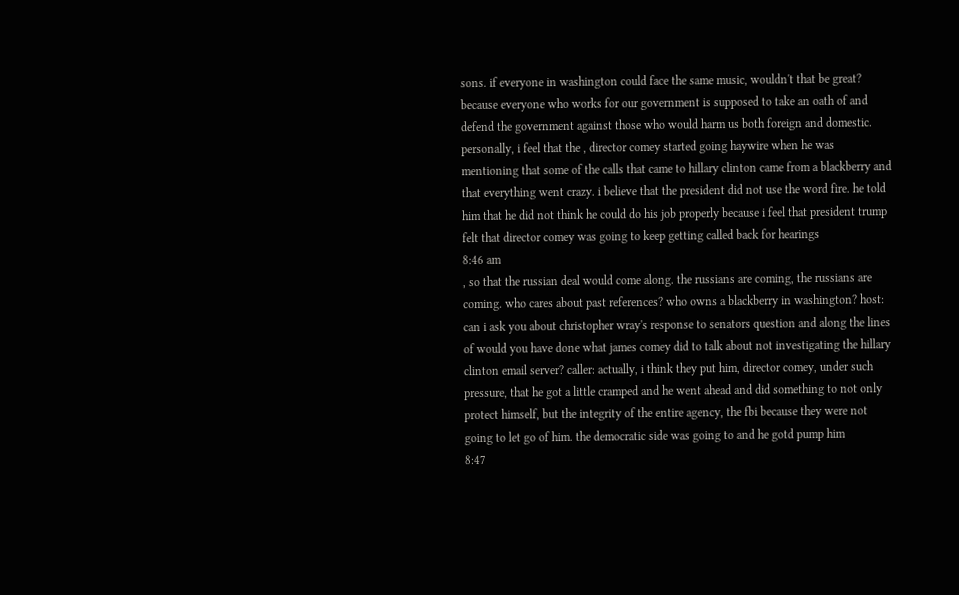sons. if everyone in washington could face the same music, wouldn't that be great? because everyone who works for our government is supposed to take an oath of and defend the government against those who would harm us both foreign and domestic. personally, i feel that the , director comey started going haywire when he was mentioning that some of the calls that came to hillary clinton came from a blackberry and that everything went crazy. i believe that the president did not use the word fire. he told him that he did not think he could do his job properly because i feel that president trump felt that director comey was going to keep getting called back for hearings
8:46 am
, so that the russian deal would come along. the russians are coming, the russians are coming. who cares about past references? who owns a blackberry in washington? host: can i ask you about christopher wray's response to senators question and along the lines of would you have done what james comey did to talk about not investigating the hillary clinton email server? caller: actually, i think they put him, director comey, under such pressure, that he got a little cramped and he went ahead and did something to not only protect himself, but the integrity of the entire agency, the fbi because they were not going to let go of him. the democratic side was going to and he gotd pump him
8:47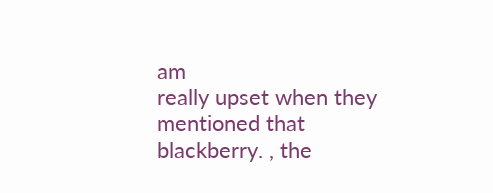am
really upset when they mentioned that blackberry. , the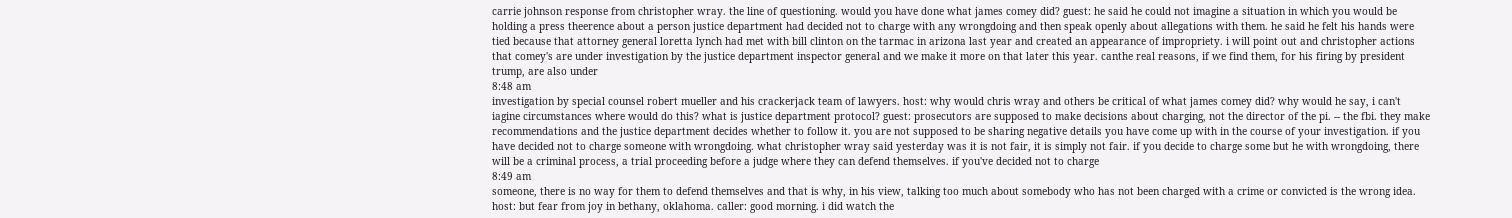carrie johnson response from christopher wray. the line of questioning. would you have done what james comey did? guest: he said he could not imagine a situation in which you would be holding a press theerence about a person justice department had decided not to charge with any wrongdoing and then speak openly about allegations with them. he said he felt his hands were tied because that attorney general loretta lynch had met with bill clinton on the tarmac in arizona last year and created an appearance of impropriety. i will point out and christopher actions that comey's are under investigation by the justice department inspector general and we make it more on that later this year. canthe real reasons, if we find them, for his firing by president trump, are also under
8:48 am
investigation by special counsel robert mueller and his crackerjack team of lawyers. host: why would chris wray and others be critical of what james comey did? why would he say, i can't iagine circumstances where would do this? what is justice department protocol? guest: prosecutors are supposed to make decisions about charging, not the director of the pi. -- the fbi. they make recommendations and the justice department decides whether to follow it. you are not supposed to be sharing negative details you have come up with in the course of your investigation. if you have decided not to charge someone with wrongdoing. what christopher wray said yesterday was it is not fair, it is simply not fair. if you decide to charge some but he with wrongdoing, there will be a criminal process, a trial proceeding before a judge where they can defend themselves. if you've decided not to charge
8:49 am
someone, there is no way for them to defend themselves and that is why, in his view, talking too much about somebody who has not been charged with a crime or convicted is the wrong idea. host: but fear from joy in bethany, oklahoma. caller: good morning. i did watch the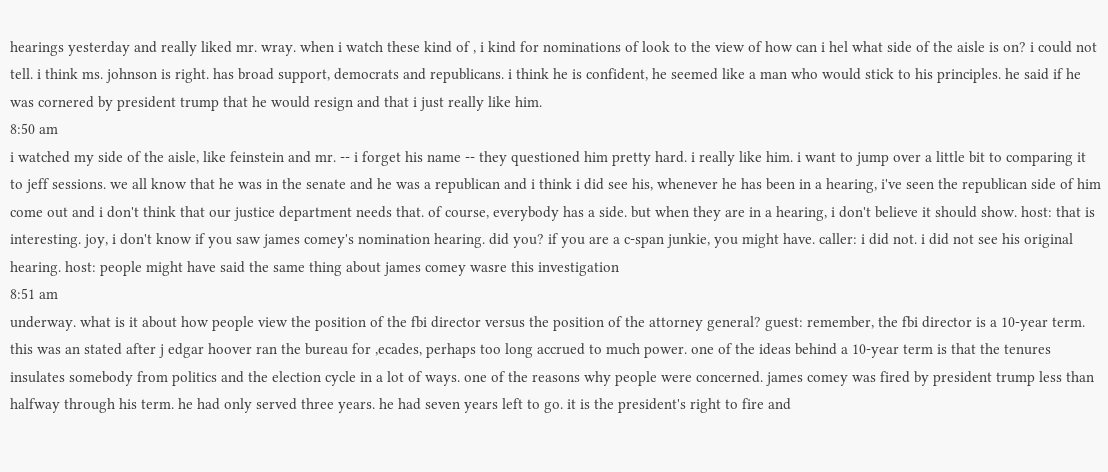hearings yesterday and really liked mr. wray. when i watch these kind of , i kind for nominations of look to the view of how can i hel what side of the aisle is on? i could not tell. i think ms. johnson is right. has broad support, democrats and republicans. i think he is confident, he seemed like a man who would stick to his principles. he said if he was cornered by president trump that he would resign and that i just really like him.
8:50 am
i watched my side of the aisle, like feinstein and mr. -- i forget his name -- they questioned him pretty hard. i really like him. i want to jump over a little bit to comparing it to jeff sessions. we all know that he was in the senate and he was a republican and i think i did see his, whenever he has been in a hearing, i've seen the republican side of him come out and i don't think that our justice department needs that. of course, everybody has a side. but when they are in a hearing, i don't believe it should show. host: that is interesting. joy, i don't know if you saw james comey's nomination hearing. did you? if you are a c-span junkie, you might have. caller: i did not. i did not see his original hearing. host: people might have said the same thing about james comey wasre this investigation
8:51 am
underway. what is it about how people view the position of the fbi director versus the position of the attorney general? guest: remember, the fbi director is a 10-year term. this was an stated after j edgar hoover ran the bureau for ,ecades, perhaps too long accrued to much power. one of the ideas behind a 10-year term is that the tenures insulates somebody from politics and the election cycle in a lot of ways. one of the reasons why people were concerned. james comey was fired by president trump less than halfway through his term. he had only served three years. he had seven years left to go. it is the president's right to fire and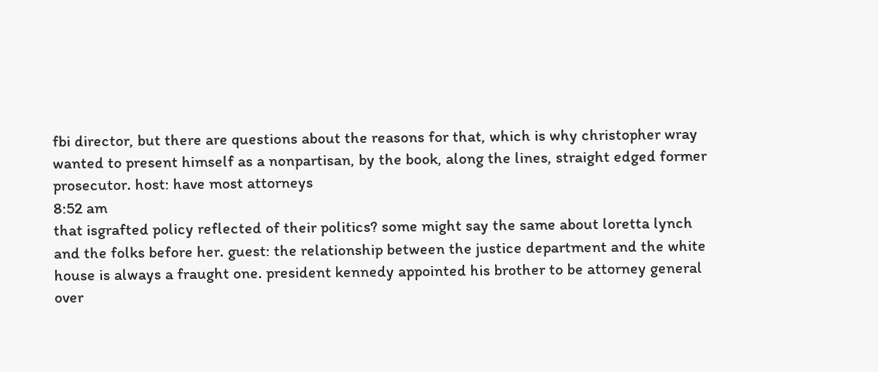fbi director, but there are questions about the reasons for that, which is why christopher wray wanted to present himself as a nonpartisan, by the book, along the lines, straight edged former prosecutor. host: have most attorneys
8:52 am
that isgrafted policy reflected of their politics? some might say the same about loretta lynch and the folks before her. guest: the relationship between the justice department and the white house is always a fraught one. president kennedy appointed his brother to be attorney general over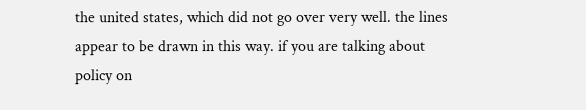the united states, which did not go over very well. the lines appear to be drawn in this way. if you are talking about policy on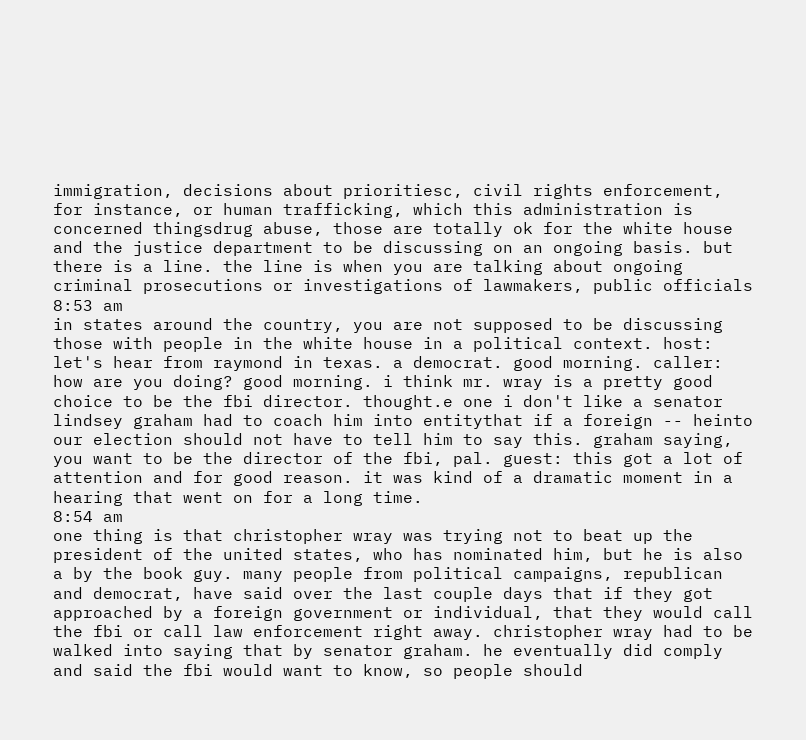immigration, decisions about prioritiesc, civil rights enforcement, for instance, or human trafficking, which this administration is concerned thingsdrug abuse, those are totally ok for the white house and the justice department to be discussing on an ongoing basis. but there is a line. the line is when you are talking about ongoing criminal prosecutions or investigations of lawmakers, public officials
8:53 am
in states around the country, you are not supposed to be discussing those with people in the white house in a political context. host: let's hear from raymond in texas. a democrat. good morning. caller: how are you doing? good morning. i think mr. wray is a pretty good choice to be the fbi director. thought.e one i don't like a senator lindsey graham had to coach him into entitythat if a foreign -- heinto our election should not have to tell him to say this. graham saying, you want to be the director of the fbi, pal. guest: this got a lot of attention and for good reason. it was kind of a dramatic moment in a hearing that went on for a long time.
8:54 am
one thing is that christopher wray was trying not to beat up the president of the united states, who has nominated him, but he is also a by the book guy. many people from political campaigns, republican and democrat, have said over the last couple days that if they got approached by a foreign government or individual, that they would call the fbi or call law enforcement right away. christopher wray had to be walked into saying that by senator graham. he eventually did comply and said the fbi would want to know, so people should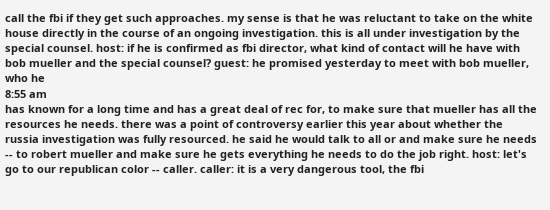call the fbi if they get such approaches. my sense is that he was reluctant to take on the white house directly in the course of an ongoing investigation. this is all under investigation by the special counsel. host: if he is confirmed as fbi director, what kind of contact will he have with bob mueller and the special counsel? guest: he promised yesterday to meet with bob mueller, who he
8:55 am
has known for a long time and has a great deal of rec for, to make sure that mueller has all the resources he needs. there was a point of controversy earlier this year about whether the russia investigation was fully resourced. he said he would talk to all or and make sure he needs -- to robert mueller and make sure he gets everything he needs to do the job right. host: let's go to our republican color -- caller. caller: it is a very dangerous tool, the fbi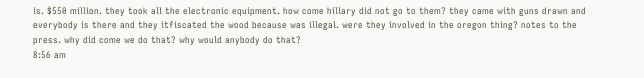is. $550 million. they took all the electronic equipment. how come hillary did not go to them? they came with guns drawn and everybody is there and they itfiscated the wood because was illegal. were they involved in the oregon thing? notes to the press. why did come we do that? why would anybody do that?
8:56 am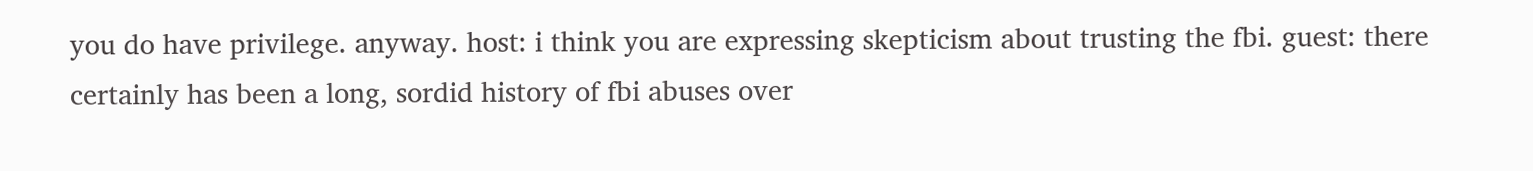you do have privilege. anyway. host: i think you are expressing skepticism about trusting the fbi. guest: there certainly has been a long, sordid history of fbi abuses over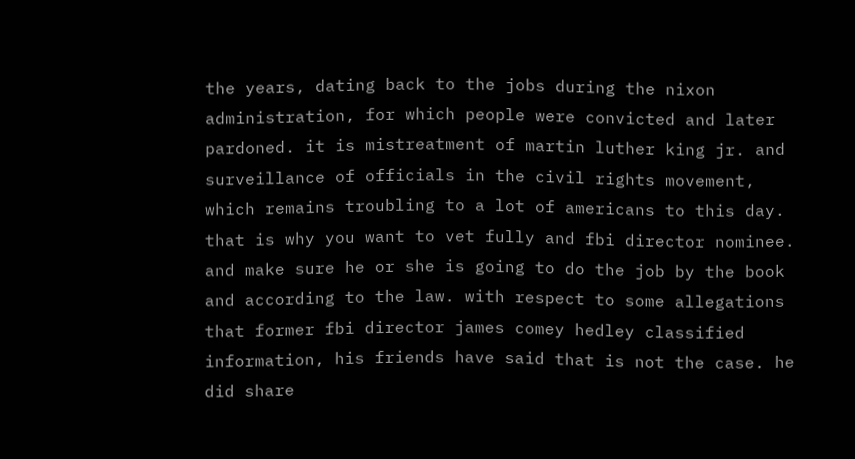the years, dating back to the jobs during the nixon administration, for which people were convicted and later pardoned. it is mistreatment of martin luther king jr. and surveillance of officials in the civil rights movement, which remains troubling to a lot of americans to this day. that is why you want to vet fully and fbi director nominee. and make sure he or she is going to do the job by the book and according to the law. with respect to some allegations that former fbi director james comey hedley classified information, his friends have said that is not the case. he did share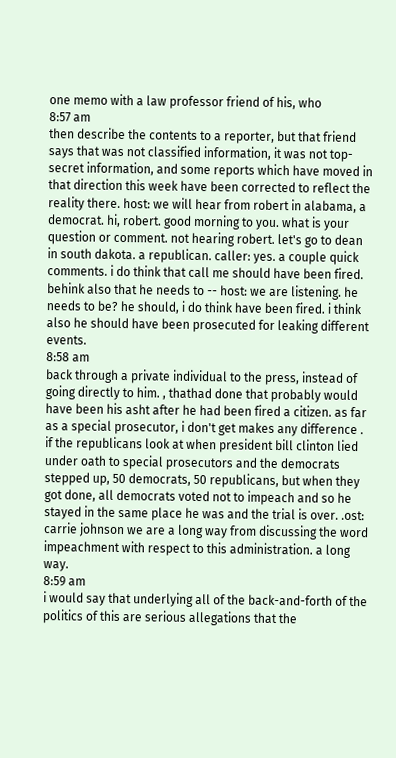one memo with a law professor friend of his, who
8:57 am
then describe the contents to a reporter, but that friend says that was not classified information, it was not top-secret information, and some reports which have moved in that direction this week have been corrected to reflect the reality there. host: we will hear from robert in alabama, a democrat. hi, robert. good morning to you. what is your question or comment. not hearing robert. let's go to dean in south dakota. a republican. caller: yes. a couple quick comments. i do think that call me should have been fired. behink also that he needs to -- host: we are listening. he needs to be? he should, i do think have been fired. i think also he should have been prosecuted for leaking different events.
8:58 am
back through a private individual to the press, instead of going directly to him. , thathad done that probably would have been his asht after he had been fired a citizen. as far as a special prosecutor, i don't get makes any difference . if the republicans look at when president bill clinton lied under oath to special prosecutors and the democrats stepped up, 50 democrats, 50 republicans, but when they got done, all democrats voted not to impeach and so he stayed in the same place he was and the trial is over. .ost: carrie johnson we are a long way from discussing the word impeachment with respect to this administration. a long way.
8:59 am
i would say that underlying all of the back-and-forth of the politics of this are serious allegations that the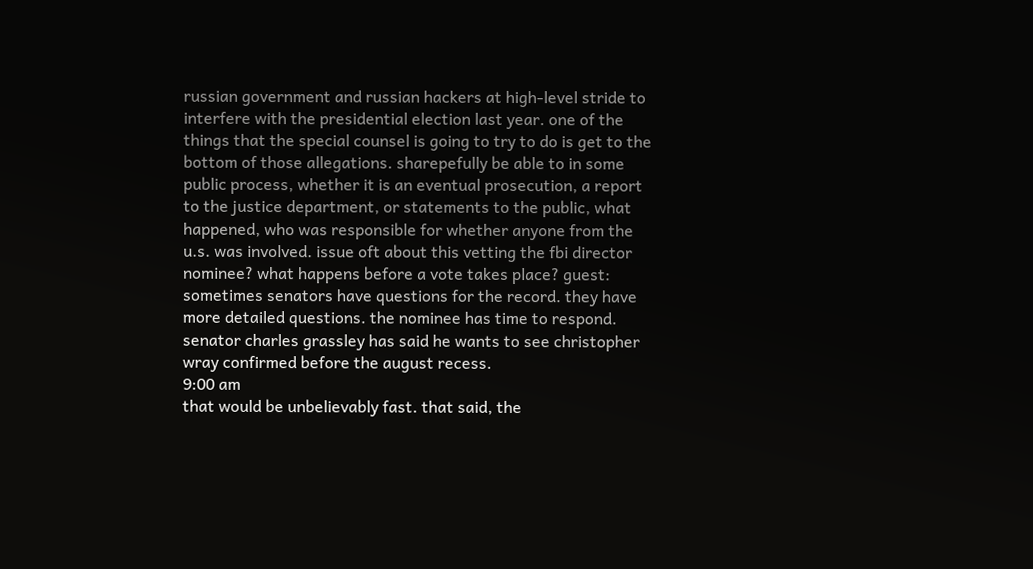russian government and russian hackers at high-level stride to interfere with the presidential election last year. one of the things that the special counsel is going to try to do is get to the bottom of those allegations. sharepefully be able to in some public process, whether it is an eventual prosecution, a report to the justice department, or statements to the public, what happened, who was responsible for whether anyone from the u.s. was involved. issue oft about this vetting the fbi director nominee? what happens before a vote takes place? guest: sometimes senators have questions for the record. they have more detailed questions. the nominee has time to respond. senator charles grassley has said he wants to see christopher wray confirmed before the august recess.
9:00 am
that would be unbelievably fast. that said, the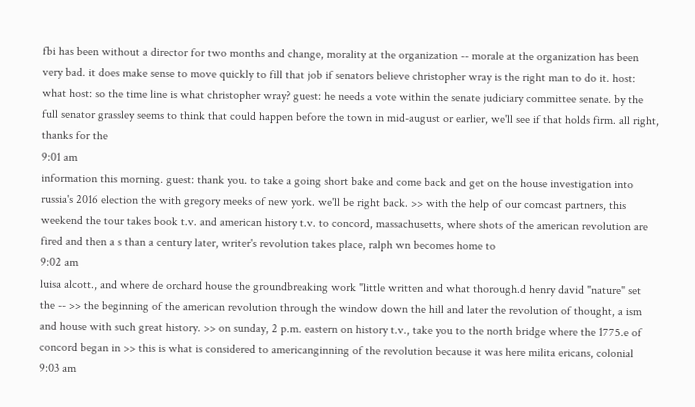fbi has been without a director for two months and change, morality at the organization -- morale at the organization has been very bad. it does make sense to move quickly to fill that job if senators believe christopher wray is the right man to do it. host: what host: so the time line is what christopher wray? guest: he needs a vote within the senate judiciary committee senate. by the full senator grassley seems to think that could happen before the town in mid-august or earlier, we'll see if that holds firm. all right, thanks for the
9:01 am
information this morning. guest: thank you. to take a going short bake and come back and get on the house investigation into russia's 2016 election the with gregory meeks of new york. we'll be right back. >> with the help of our comcast partners, this weekend the tour takes book t.v. and american history t.v. to concord, massachusetts, where shots of the american revolution are fired and then a s than a century later, writer's revolution takes place, ralph wn becomes home to
9:02 am
luisa alcott., and where de orchard house the groundbreaking work "little written and what thorough.d henry david "nature" set the -- >> the beginning of the american revolution through the window down the hill and later the revolution of thought, a ism and house with such great history. >> on sunday, 2 p.m. eastern on history t.v., take you to the north bridge where the 1775.e of concord began in >> this is what is considered to americanginning of the revolution because it was here milita ericans, colonial
9:03 am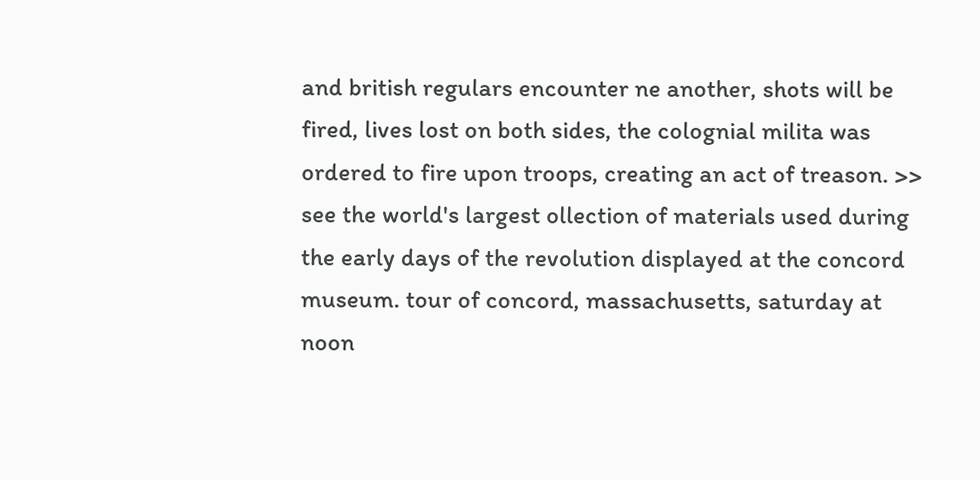and british regulars encounter ne another, shots will be fired, lives lost on both sides, the colognial milita was ordered to fire upon troops, creating an act of treason. >> see the world's largest ollection of materials used during the early days of the revolution displayed at the concord museum. tour of concord, massachusetts, saturday at noon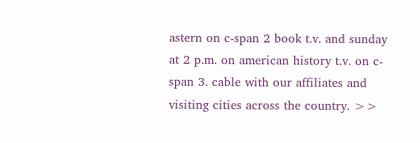astern on c-span 2 book t.v. and sunday at 2 p.m. on american history t.v. on c-span 3. cable with our affiliates and visiting cities across the country. >>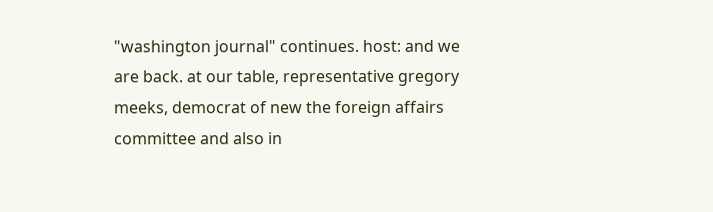"washington journal" continues. host: and we are back. at our table, representative gregory meeks, democrat of new the foreign affairs committee and also in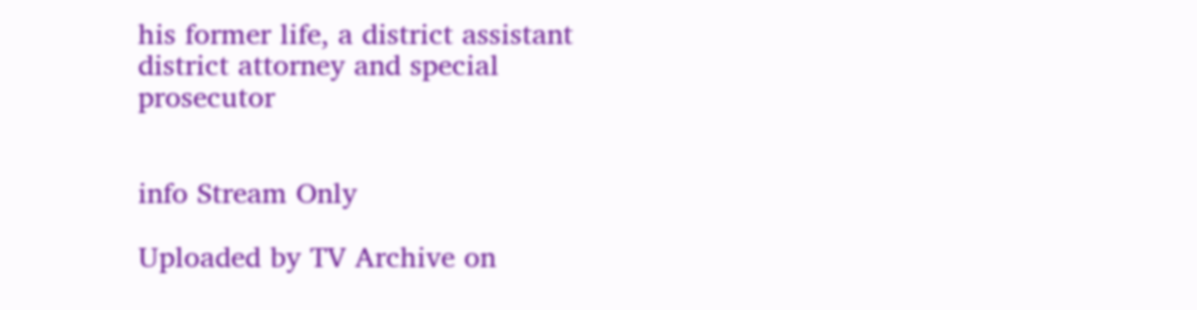his former life, a district assistant district attorney and special prosecutor


info Stream Only

Uploaded by TV Archive on